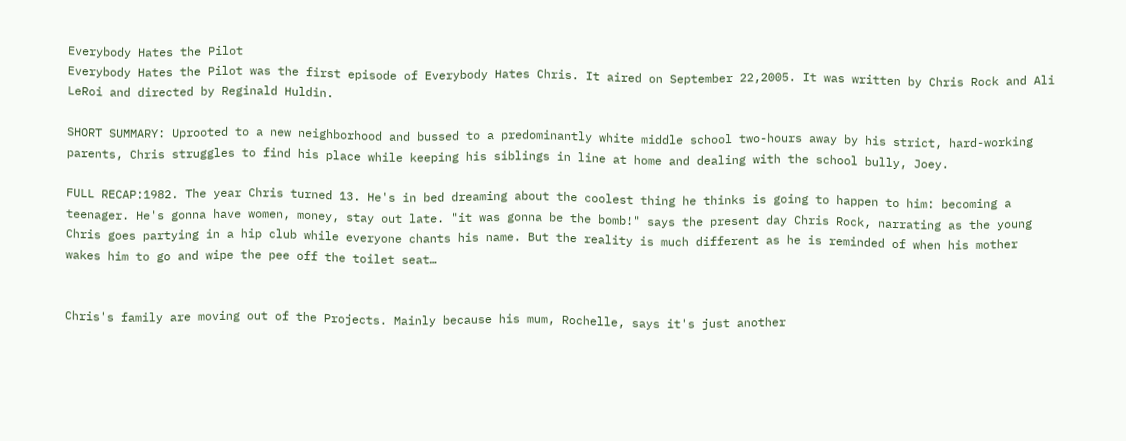Everybody Hates the Pilot
Everybody Hates the Pilot was the first episode of Everybody Hates Chris. It aired on September 22,2005. It was written by Chris Rock and Ali LeRoi and directed by Reginald Huldin.

SHORT SUMMARY: Uprooted to a new neighborhood and bussed to a predominantly white middle school two-hours away by his strict, hard-working parents, Chris struggles to find his place while keeping his siblings in line at home and dealing with the school bully, Joey.

FULL RECAP:1982. The year Chris turned 13. He's in bed dreaming about the coolest thing he thinks is going to happen to him: becoming a teenager. He's gonna have women, money, stay out late. "it was gonna be the bomb!" says the present day Chris Rock, narrating as the young Chris goes partying in a hip club while everyone chants his name. But the reality is much different as he is reminded of when his mother wakes him to go and wipe the pee off the toilet seat…


Chris's family are moving out of the Projects. Mainly because his mum, Rochelle, says it's just another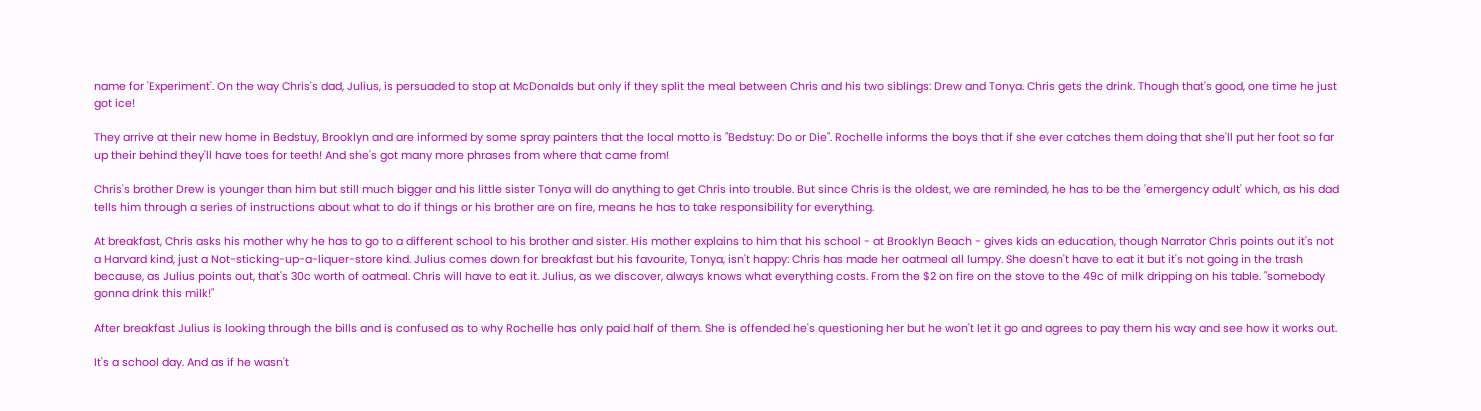name for 'Experiment'. On the way Chris's dad, Julius, is persuaded to stop at McDonalds but only if they split the meal between Chris and his two siblings: Drew and Tonya. Chris gets the drink. Though that's good, one time he just got ice!

They arrive at their new home in Bedstuy, Brooklyn and are informed by some spray painters that the local motto is "Bedstuy: Do or Die". Rochelle informs the boys that if she ever catches them doing that she'll put her foot so far up their behind they'll have toes for teeth! And she's got many more phrases from where that came from!

Chris's brother Drew is younger than him but still much bigger and his little sister Tonya will do anything to get Chris into trouble. But since Chris is the oldest, we are reminded, he has to be the 'emergency adult' which, as his dad tells him through a series of instructions about what to do if things or his brother are on fire, means he has to take responsibility for everything.

At breakfast, Chris asks his mother why he has to go to a different school to his brother and sister. His mother explains to him that his school - at Brooklyn Beach - gives kids an education, though Narrator Chris points out it's not a Harvard kind, just a Not-sticking-up-a-liquer-store kind. Julius comes down for breakfast but his favourite, Tonya, isn't happy: Chris has made her oatmeal all lumpy. She doesn't have to eat it but it's not going in the trash because, as Julius points out, that's 30c worth of oatmeal. Chris will have to eat it. Julius, as we discover, always knows what everything costs. From the $2 on fire on the stove to the 49c of milk dripping on his table. "somebody gonna drink this milk!"

After breakfast Julius is looking through the bills and is confused as to why Rochelle has only paid half of them. She is offended he's questioning her but he won't let it go and agrees to pay them his way and see how it works out.

It's a school day. And as if he wasn't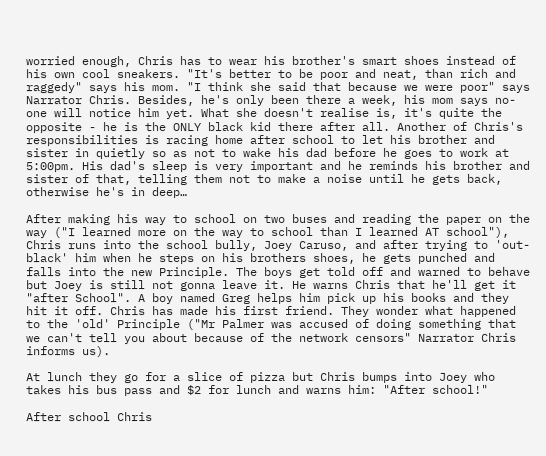worried enough, Chris has to wear his brother's smart shoes instead of his own cool sneakers. "It's better to be poor and neat, than rich and raggedy" says his mom. "I think she said that because we were poor" says Narrator Chris. Besides, he's only been there a week, his mom says no-one will notice him yet. What she doesn't realise is, it's quite the opposite - he is the ONLY black kid there after all. Another of Chris's responsibilities is racing home after school to let his brother and sister in quietly so as not to wake his dad before he goes to work at 5:00pm. His dad's sleep is very important and he reminds his brother and sister of that, telling them not to make a noise until he gets back, otherwise he's in deep…

After making his way to school on two buses and reading the paper on the way ("I learned more on the way to school than I learned AT school"), Chris runs into the school bully, Joey Caruso, and after trying to 'out-black' him when he steps on his brothers shoes, he gets punched and falls into the new Principle. The boys get told off and warned to behave but Joey is still not gonna leave it. He warns Chris that he'll get it "after School". A boy named Greg helps him pick up his books and they hit it off. Chris has made his first friend. They wonder what happened to the 'old' Principle ("Mr Palmer was accused of doing something that we can't tell you about because of the network censors" Narrator Chris informs us).

At lunch they go for a slice of pizza but Chris bumps into Joey who takes his bus pass and $2 for lunch and warns him: "After school!"

After school Chris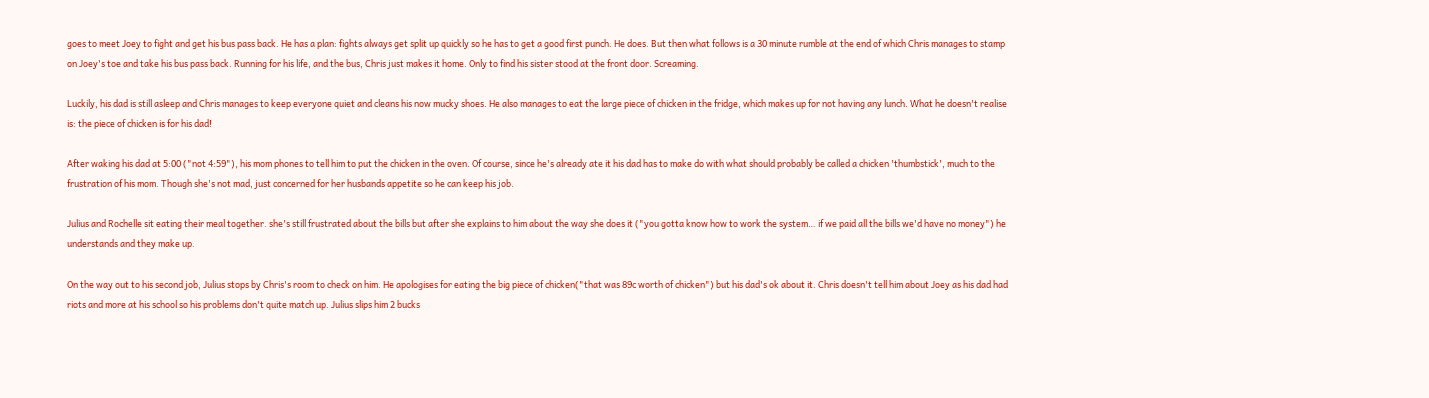goes to meet Joey to fight and get his bus pass back. He has a plan: fights always get split up quickly so he has to get a good first punch. He does. But then what follows is a 30 minute rumble at the end of which Chris manages to stamp on Joey's toe and take his bus pass back. Running for his life, and the bus, Chris just makes it home. Only to find his sister stood at the front door. Screaming.

Luckily, his dad is still asleep and Chris manages to keep everyone quiet and cleans his now mucky shoes. He also manages to eat the large piece of chicken in the fridge, which makes up for not having any lunch. What he doesn't realise is: the piece of chicken is for his dad!

After waking his dad at 5:00 ("not 4:59"), his mom phones to tell him to put the chicken in the oven. Of course, since he's already ate it his dad has to make do with what should probably be called a chicken 'thumbstick', much to the frustration of his mom. Though she's not mad, just concerned for her husbands appetite so he can keep his job.

Julius and Rochelle sit eating their meal together. she's still frustrated about the bills but after she explains to him about the way she does it ("you gotta know how to work the system… if we paid all the bills we'd have no money") he understands and they make up.

On the way out to his second job, Julius stops by Chris's room to check on him. He apologises for eating the big piece of chicken("that was 89c worth of chicken") but his dad's ok about it. Chris doesn't tell him about Joey as his dad had riots and more at his school so his problems don't quite match up. Julius slips him 2 bucks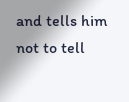and tells him not to tell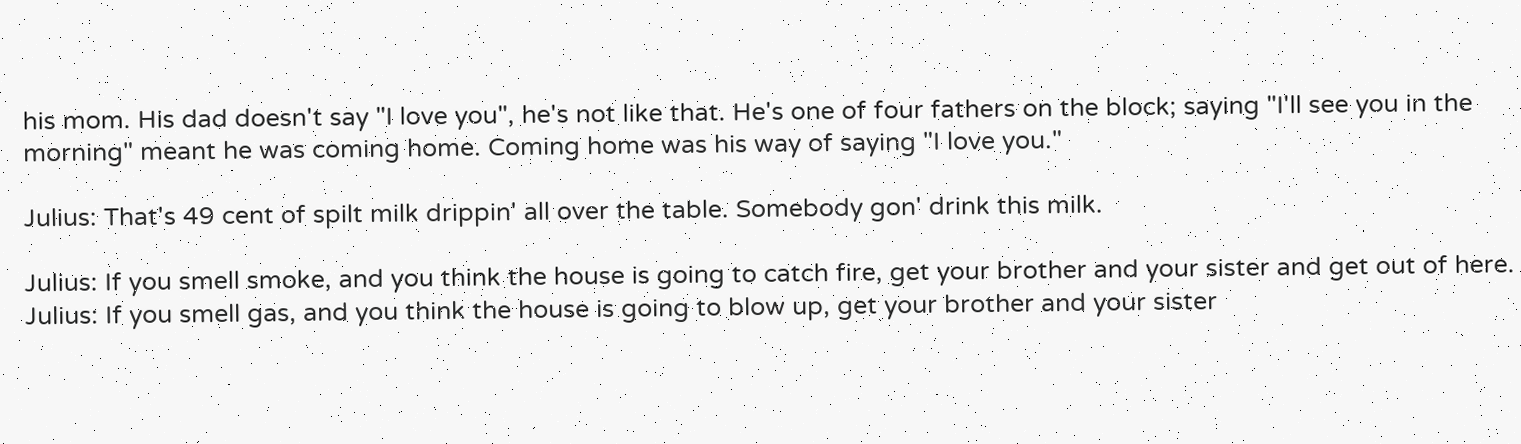his mom. His dad doesn't say "I love you", he's not like that. He's one of four fathers on the block; saying "I'll see you in the morning" meant he was coming home. Coming home was his way of saying "I love you."

Julius: That's 49 cent of spilt milk drippin' all over the table. Somebody gon' drink this milk.

Julius: If you smell smoke, and you think the house is going to catch fire, get your brother and your sister and get out of here.
Julius: If you smell gas, and you think the house is going to blow up, get your brother and your sister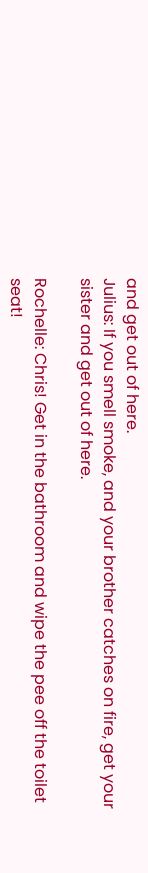and get out of here.
Julius: If you smell smoke, and your brother catches on fire, get your sister and get out of here.

Rochelle: Chris! Get in the bathroom and wipe the pee off the toilet seat!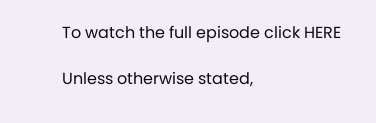To watch the full episode click HERE

Unless otherwise stated,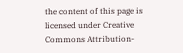the content of this page is licensed under Creative Commons Attribution-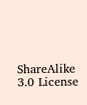ShareAlike 3.0 License